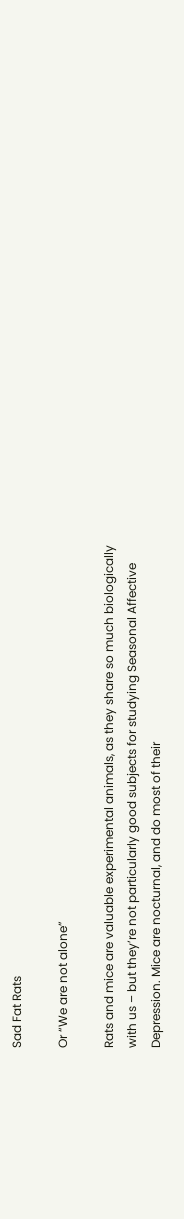Sad Fat Rats

Or “We are not alone”

Rats and mice are valuable experimental animals, as they share so much biologically with us – but they’re not particularly good subjects for studying Seasonal Affective Depression. Mice are nocturnal, and do most of their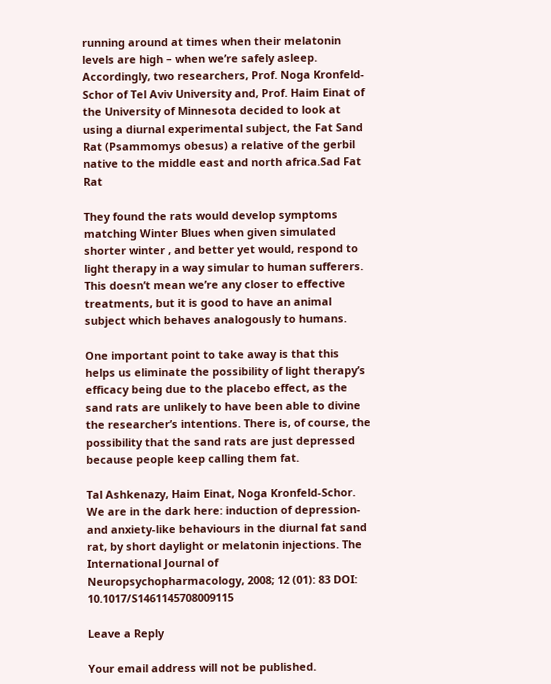running around at times when their melatonin levels are high – when we’re safely asleep. Accordingly, two researchers, Prof. Noga Kronfeld-Schor of Tel Aviv University and, Prof. Haim Einat of the University of Minnesota decided to look at using a diurnal experimental subject, the Fat Sand Rat (Psammomys obesus) a relative of the gerbil native to the middle east and north africa.Sad Fat Rat

They found the rats would develop symptoms matching Winter Blues when given simulated shorter winter , and better yet would, respond to light therapy in a way simular to human sufferers. This doesn’t mean we’re any closer to effective treatments, but it is good to have an animal subject which behaves analogously to humans.

One important point to take away is that this helps us eliminate the possibility of light therapy’s efficacy being due to the placebo effect, as the sand rats are unlikely to have been able to divine the researcher’s intentions. There is, of course, the possibility that the sand rats are just depressed because people keep calling them fat.

Tal Ashkenazy, Haim Einat, Noga Kronfeld-Schor. We are in the dark here: induction of depression- and anxiety-like behaviours in the diurnal fat sand rat, by short daylight or melatonin injections. The International Journal of Neuropsychopharmacology, 2008; 12 (01): 83 DOI: 10.1017/S1461145708009115

Leave a Reply

Your email address will not be published.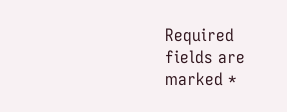Required fields are marked *